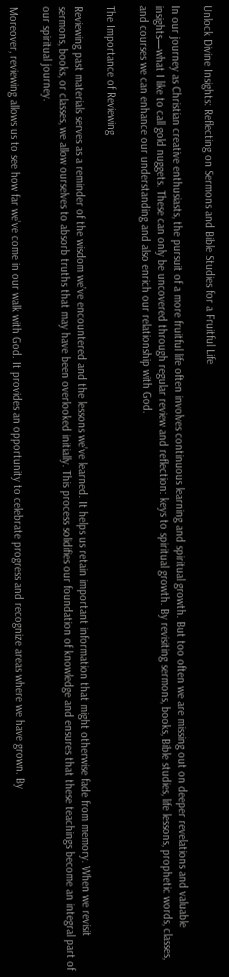Unlock Divine Insights: Reflecting on Sermons and Bible Studies for a Fruitful Life

In our journey as Christian creative enthusiasts, the pursuit of a more fruitful life often involves continuous learning and spiritual growth. But too often we are missing out on deeper revelations and valuable insights—what I like to call gold nuggets. These can only be uncovered through regular review and reflection: keys to spiritual growth. By revisiting sermons, books, Bible studies, life lessons, prophetic words, classes, and courses we can enhance our understanding and also enrich our relationship with God.

The Importance of Reviewing

Reviewing past materials serves as a reminder of the wisdom we’ve encountered and the lessons we’ve learned. It helps us retain important information that might otherwise fade from memory. When we revisit sermons, books, or classes, we allow ourselves to absorb truths that may have been overlooked initially. This process solidifies our foundation of knowledge and ensures that these teachings become an integral part of our spiritual journey.

Moreover, reviewing allows us to see how far we’ve come in our walk with God. It provides an opportunity to celebrate progress and recognize areas where we have grown. By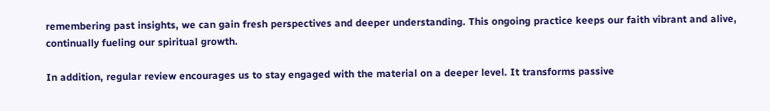remembering past insights, we can gain fresh perspectives and deeper understanding. This ongoing practice keeps our faith vibrant and alive, continually fueling our spiritual growth.

In addition, regular review encourages us to stay engaged with the material on a deeper level. It transforms passive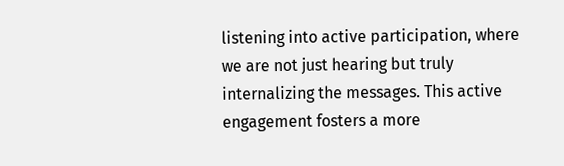listening into active participation, where we are not just hearing but truly internalizing the messages. This active engagement fosters a more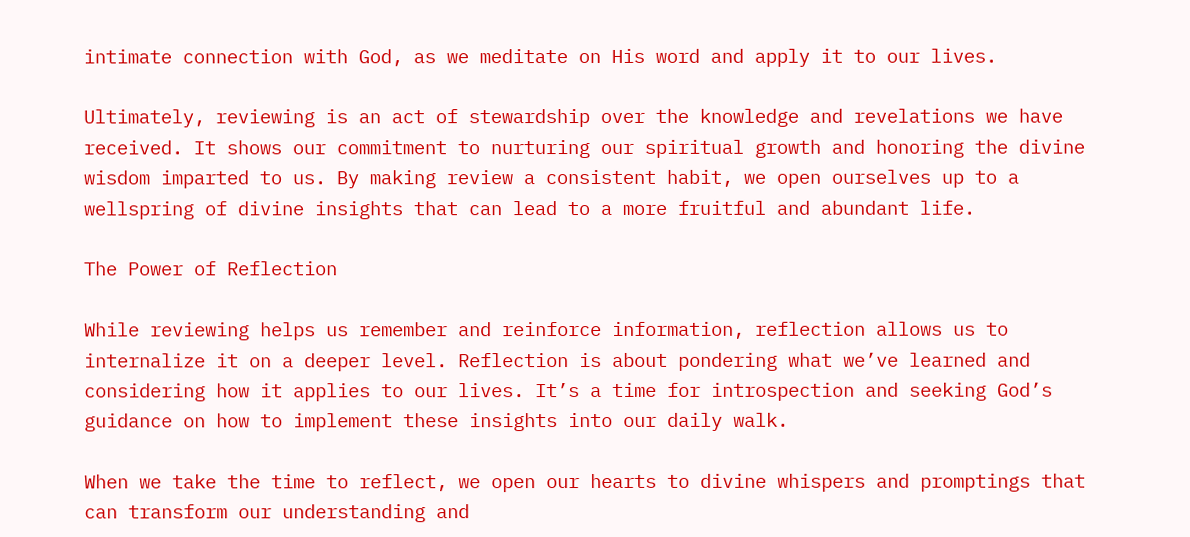intimate connection with God, as we meditate on His word and apply it to our lives.

Ultimately, reviewing is an act of stewardship over the knowledge and revelations we have received. It shows our commitment to nurturing our spiritual growth and honoring the divine wisdom imparted to us. By making review a consistent habit, we open ourselves up to a wellspring of divine insights that can lead to a more fruitful and abundant life.

The Power of Reflection

While reviewing helps us remember and reinforce information, reflection allows us to internalize it on a deeper level. Reflection is about pondering what we’ve learned and considering how it applies to our lives. It’s a time for introspection and seeking God’s guidance on how to implement these insights into our daily walk.

When we take the time to reflect, we open our hearts to divine whispers and promptings that can transform our understanding and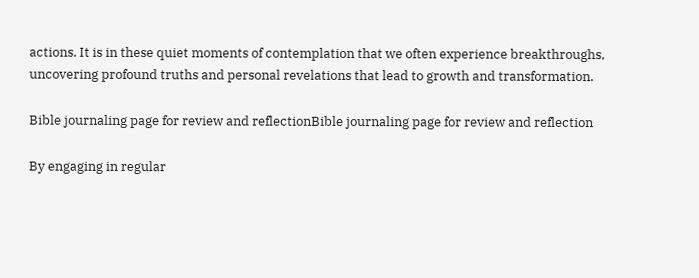actions. It is in these quiet moments of contemplation that we often experience breakthroughs, uncovering profound truths and personal revelations that lead to growth and transformation.

Bible journaling page for review and reflectionBible journaling page for review and reflection

By engaging in regular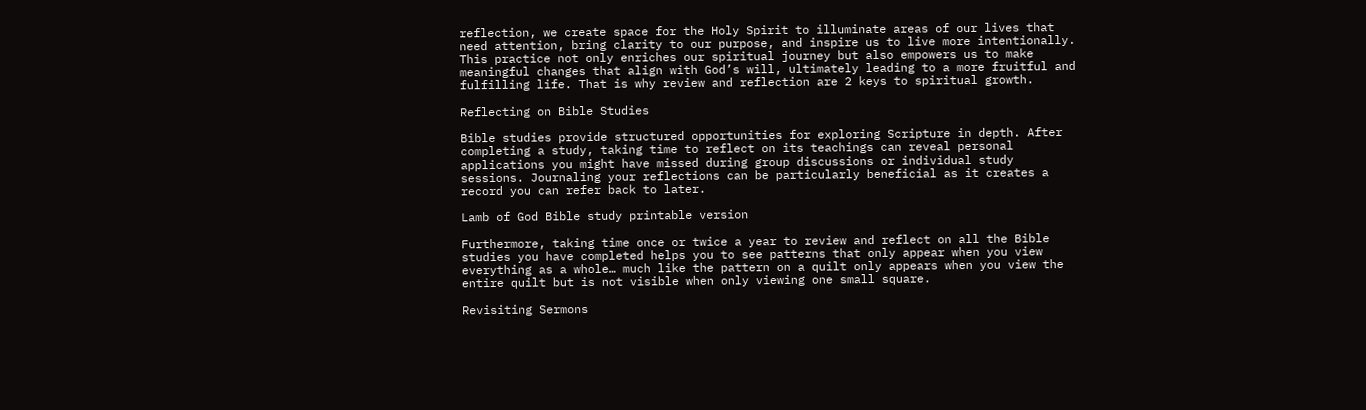reflection, we create space for the Holy Spirit to illuminate areas of our lives that need attention, bring clarity to our purpose, and inspire us to live more intentionally. This practice not only enriches our spiritual journey but also empowers us to make meaningful changes that align with God’s will, ultimately leading to a more fruitful and fulfilling life. That is why review and reflection are 2 keys to spiritual growth.

Reflecting on Bible Studies

Bible studies provide structured opportunities for exploring Scripture in depth. After completing a study, taking time to reflect on its teachings can reveal personal applications you might have missed during group discussions or individual study sessions. Journaling your reflections can be particularly beneficial as it creates a record you can refer back to later.

Lamb of God Bible study printable version

Furthermore, taking time once or twice a year to review and reflect on all the Bible studies you have completed helps you to see patterns that only appear when you view everything as a whole… much like the pattern on a quilt only appears when you view the entire quilt but is not visible when only viewing one small square.

Revisiting Sermons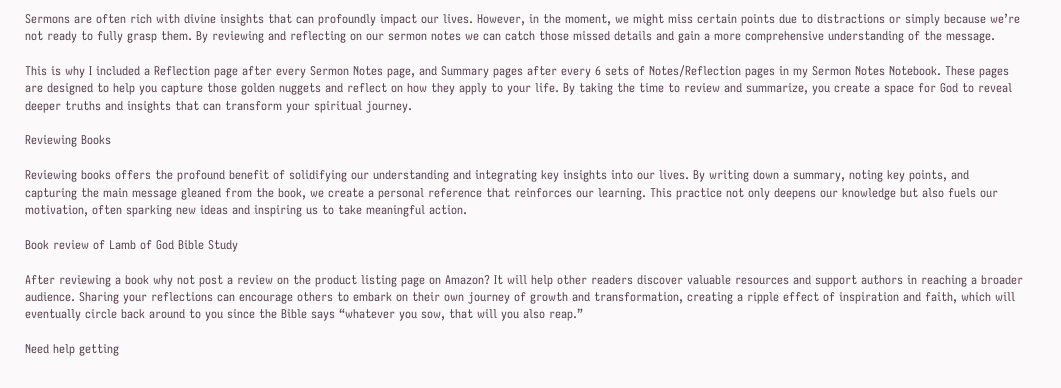Sermons are often rich with divine insights that can profoundly impact our lives. However, in the moment, we might miss certain points due to distractions or simply because we’re not ready to fully grasp them. By reviewing and reflecting on our sermon notes we can catch those missed details and gain a more comprehensive understanding of the message.

This is why I included a Reflection page after every Sermon Notes page, and Summary pages after every 6 sets of Notes/Reflection pages in my Sermon Notes Notebook. These pages are designed to help you capture those golden nuggets and reflect on how they apply to your life. By taking the time to review and summarize, you create a space for God to reveal deeper truths and insights that can transform your spiritual journey.

Reviewing Books

Reviewing books offers the profound benefit of solidifying our understanding and integrating key insights into our lives. By writing down a summary, noting key points, and capturing the main message gleaned from the book, we create a personal reference that reinforces our learning. This practice not only deepens our knowledge but also fuels our motivation, often sparking new ideas and inspiring us to take meaningful action.

Book review of Lamb of God Bible Study

After reviewing a book why not post a review on the product listing page on Amazon? It will help other readers discover valuable resources and support authors in reaching a broader audience. Sharing your reflections can encourage others to embark on their own journey of growth and transformation, creating a ripple effect of inspiration and faith, which will eventually circle back around to you since the Bible says “whatever you sow, that will you also reap.”

Need help getting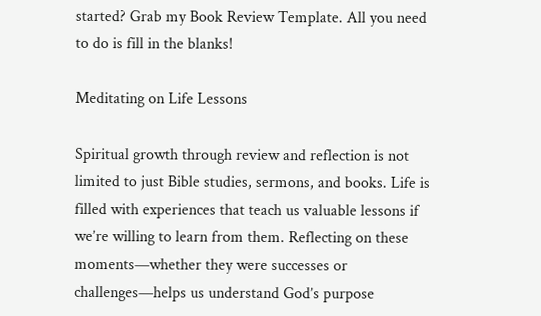started? Grab my Book Review Template. All you need to do is fill in the blanks!

Meditating on Life Lessons

Spiritual growth through review and reflection is not limited to just Bible studies, sermons, and books. Life is filled with experiences that teach us valuable lessons if we’re willing to learn from them. Reflecting on these moments—whether they were successes or challenges—helps us understand God’s purpose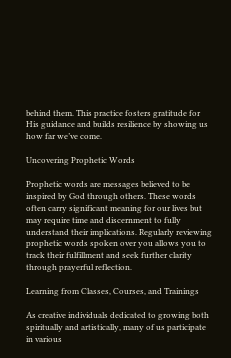behind them. This practice fosters gratitude for His guidance and builds resilience by showing us how far we’ve come.

Uncovering Prophetic Words

Prophetic words are messages believed to be inspired by God through others. These words often carry significant meaning for our lives but may require time and discernment to fully understand their implications. Regularly reviewing prophetic words spoken over you allows you to track their fulfillment and seek further clarity through prayerful reflection.

Learning from Classes, Courses, and Trainings

As creative individuals dedicated to growing both spiritually and artistically, many of us participate in various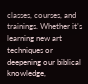classes, courses, and trainings. Whether it’s learning new art techniques or deepening our biblical knowledge,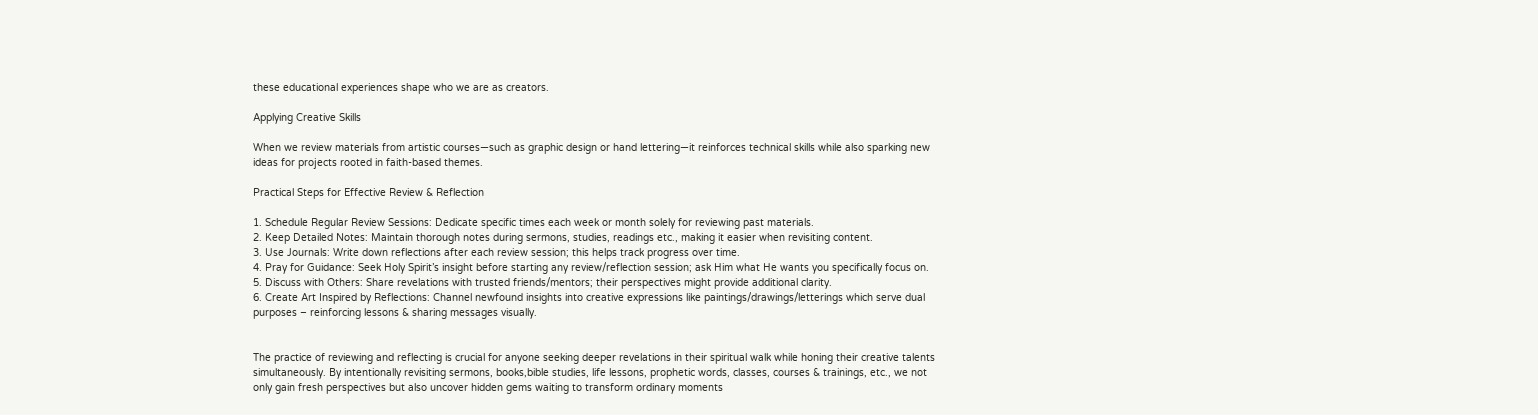these educational experiences shape who we are as creators.

Applying Creative Skills

When we review materials from artistic courses—such as graphic design or hand lettering—it reinforces technical skills while also sparking new ideas for projects rooted in faith-based themes.

Practical Steps for Effective Review & Reflection

1. Schedule Regular Review Sessions: Dedicate specific times each week or month solely for reviewing past materials.
2. Keep Detailed Notes: Maintain thorough notes during sermons, studies, readings etc., making it easier when revisiting content.
3. Use Journals: Write down reflections after each review session; this helps track progress over time.
4. Pray for Guidance: Seek Holy Spirit’s insight before starting any review/reflection session; ask Him what He wants you specifically focus on.
5. Discuss with Others: Share revelations with trusted friends/mentors; their perspectives might provide additional clarity.
6. Create Art Inspired by Reflections: Channel newfound insights into creative expressions like paintings/drawings/letterings which serve dual purposes – reinforcing lessons & sharing messages visually.


The practice of reviewing and reflecting is crucial for anyone seeking deeper revelations in their spiritual walk while honing their creative talents simultaneously. By intentionally revisiting sermons, books,bible studies, life lessons, prophetic words, classes, courses & trainings, etc., we not only gain fresh perspectives but also uncover hidden gems waiting to transform ordinary moments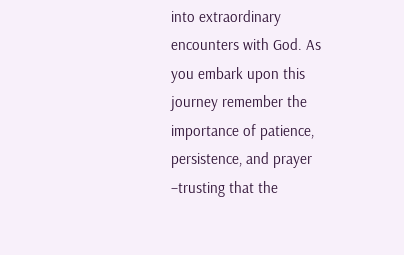into extraordinary encounters with God. As you embark upon this journey remember the importance of patience, persistence, and prayer –trusting that the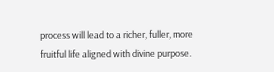process will lead to a richer, fuller, more fruitful life aligned with divine purpose.